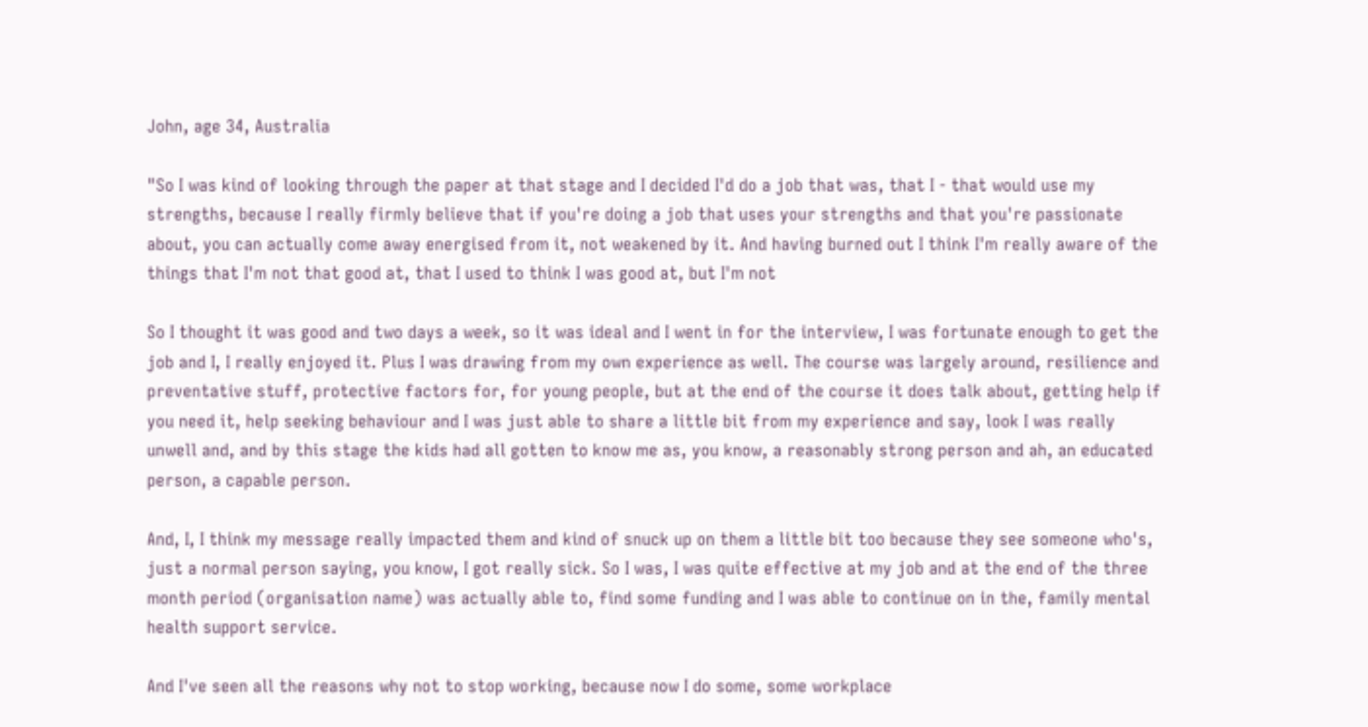John, age 34, Australia

"So I was kind of looking through the paper at that stage and I decided I'd do a job that was, that I - that would use my strengths, because I really firmly believe that if you're doing a job that uses your strengths and that you're passionate about, you can actually come away energised from it, not weakened by it. And having burned out I think I'm really aware of the things that I'm not that good at, that I used to think I was good at, but I'm not

So I thought it was good and two days a week, so it was ideal and I went in for the interview, I was fortunate enough to get the job and I, I really enjoyed it. Plus I was drawing from my own experience as well. The course was largely around, resilience and preventative stuff, protective factors for, for young people, but at the end of the course it does talk about, getting help if you need it, help seeking behaviour and I was just able to share a little bit from my experience and say, look I was really unwell and, and by this stage the kids had all gotten to know me as, you know, a reasonably strong person and ah, an educated person, a capable person.

And, I, I think my message really impacted them and kind of snuck up on them a little bit too because they see someone who's, just a normal person saying, you know, I got really sick. So I was, I was quite effective at my job and at the end of the three month period (organisation name) was actually able to, find some funding and I was able to continue on in the, family mental health support service.

And I've seen all the reasons why not to stop working, because now I do some, some workplace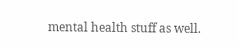mental health stuff as well.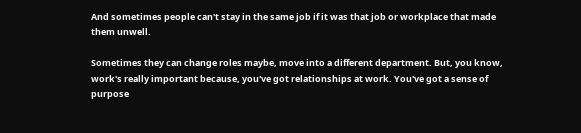And sometimes people can't stay in the same job if it was that job or workplace that made them unwell.

Sometimes they can change roles maybe, move into a different department. But, you know, work's really important because, you've got relationships at work. You've got a sense of purpose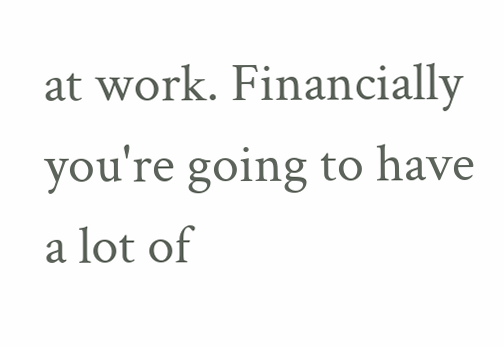at work. Financially you're going to have a lot of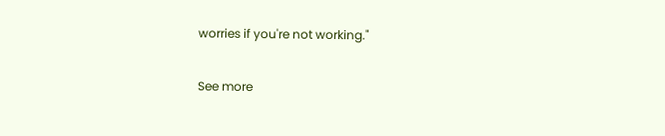worries if you're not working."

See more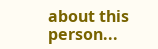about this person...